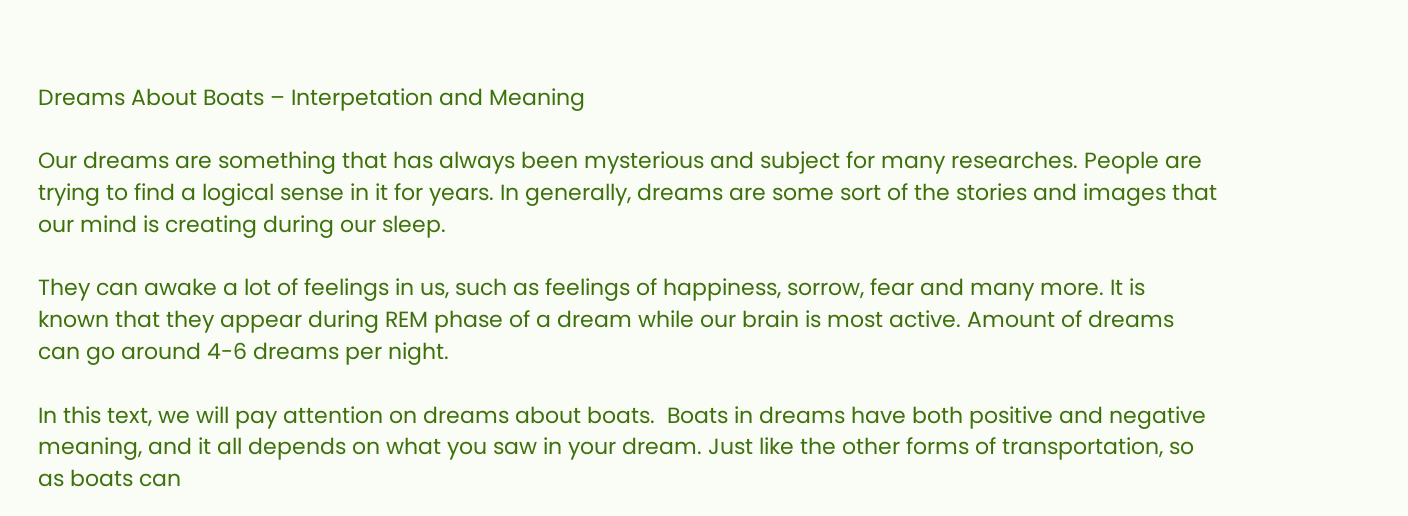Dreams About Boats – Interpetation and Meaning

Our dreams are something that has always been mysterious and subject for many researches. People are trying to find a logical sense in it for years. In generally, dreams are some sort of the stories and images that our mind is creating during our sleep.

They can awake a lot of feelings in us, such as feelings of happiness, sorrow, fear and many more. It is known that they appear during REM phase of a dream while our brain is most active. Amount of dreams can go around 4-6 dreams per night.

In this text, we will pay attention on dreams about boats.  Boats in dreams have both positive and negative meaning, and it all depends on what you saw in your dream. Just like the other forms of transportation, so as boats can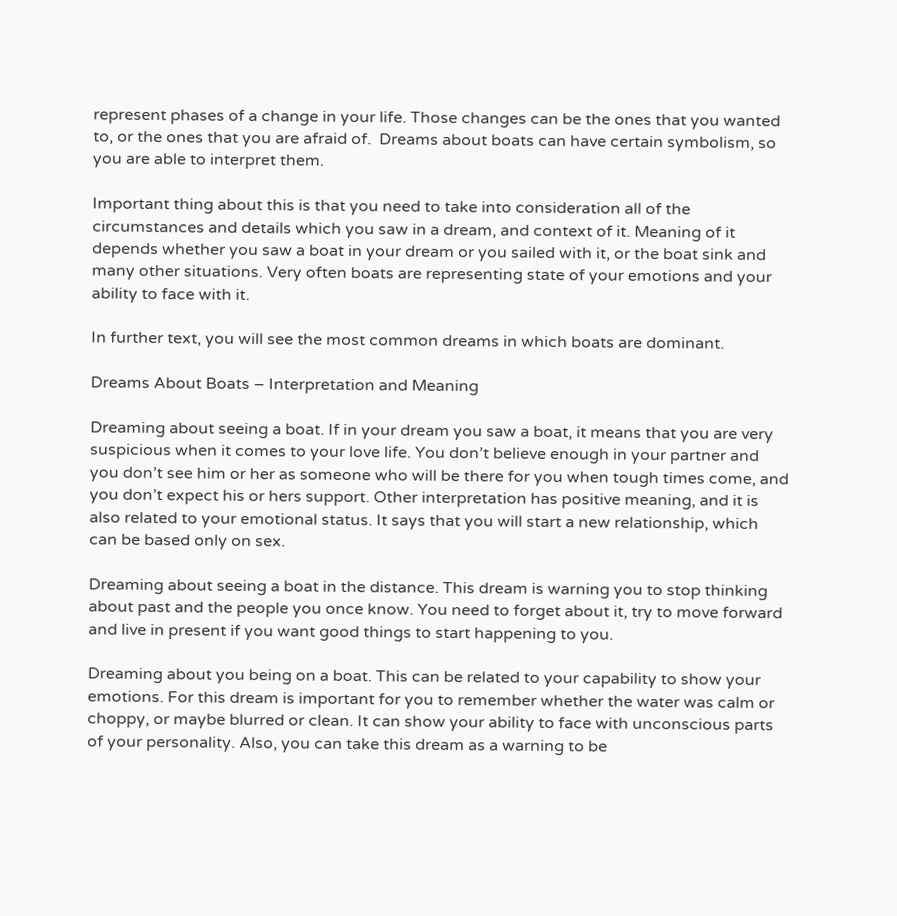represent phases of a change in your life. Those changes can be the ones that you wanted to, or the ones that you are afraid of.  Dreams about boats can have certain symbolism, so you are able to interpret them.

Important thing about this is that you need to take into consideration all of the circumstances and details which you saw in a dream, and context of it. Meaning of it depends whether you saw a boat in your dream or you sailed with it, or the boat sink and many other situations. Very often boats are representing state of your emotions and your ability to face with it.

In further text, you will see the most common dreams in which boats are dominant.

Dreams About Boats – Interpretation and Meaning

Dreaming about seeing a boat. If in your dream you saw a boat, it means that you are very suspicious when it comes to your love life. You don’t believe enough in your partner and you don’t see him or her as someone who will be there for you when tough times come, and you don’t expect his or hers support. Other interpretation has positive meaning, and it is also related to your emotional status. It says that you will start a new relationship, which can be based only on sex.

Dreaming about seeing a boat in the distance. This dream is warning you to stop thinking about past and the people you once know. You need to forget about it, try to move forward and live in present if you want good things to start happening to you.

Dreaming about you being on a boat. This can be related to your capability to show your emotions. For this dream is important for you to remember whether the water was calm or choppy, or maybe blurred or clean. It can show your ability to face with unconscious parts of your personality. Also, you can take this dream as a warning to be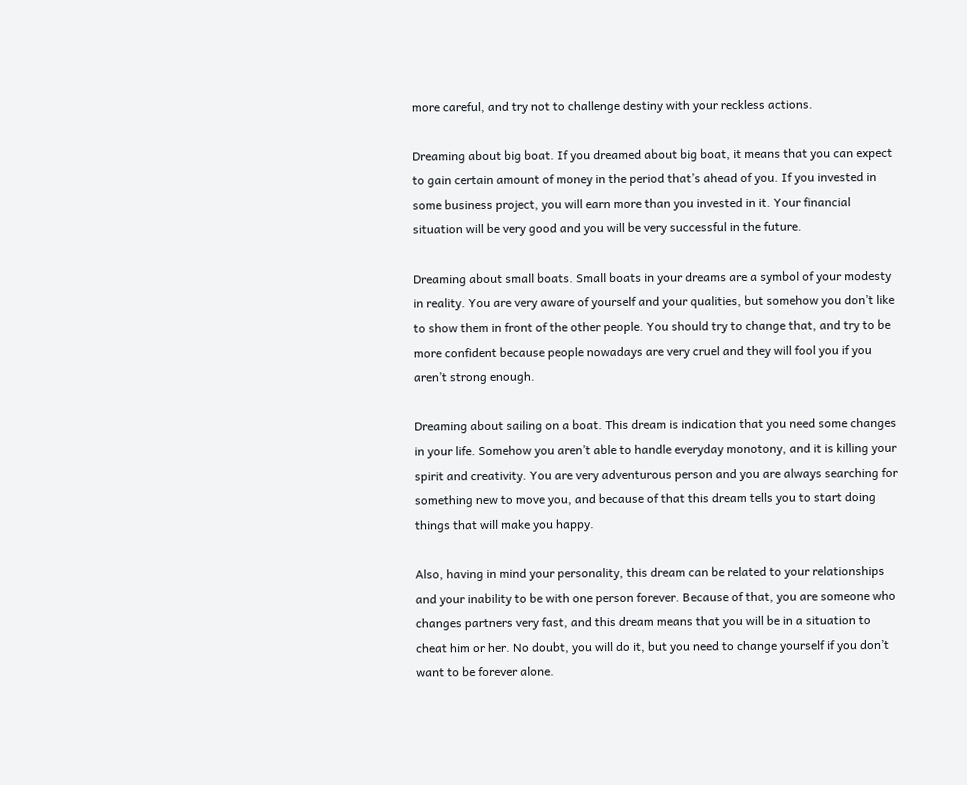more careful, and try not to challenge destiny with your reckless actions.

Dreaming about big boat. If you dreamed about big boat, it means that you can expect to gain certain amount of money in the period that’s ahead of you. If you invested in some business project, you will earn more than you invested in it. Your financial situation will be very good and you will be very successful in the future.

Dreaming about small boats. Small boats in your dreams are a symbol of your modesty in reality. You are very aware of yourself and your qualities, but somehow you don’t like to show them in front of the other people. You should try to change that, and try to be more confident because people nowadays are very cruel and they will fool you if you aren’t strong enough.

Dreaming about sailing on a boat. This dream is indication that you need some changes in your life. Somehow you aren’t able to handle everyday monotony, and it is killing your spirit and creativity. You are very adventurous person and you are always searching for something new to move you, and because of that this dream tells you to start doing things that will make you happy.

Also, having in mind your personality, this dream can be related to your relationships and your inability to be with one person forever. Because of that, you are someone who changes partners very fast, and this dream means that you will be in a situation to cheat him or her. No doubt, you will do it, but you need to change yourself if you don’t want to be forever alone.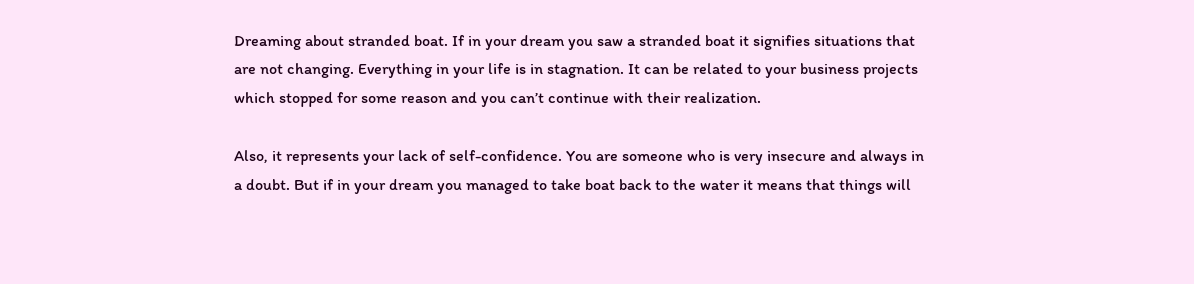Dreaming about stranded boat. If in your dream you saw a stranded boat it signifies situations that are not changing. Everything in your life is in stagnation. It can be related to your business projects which stopped for some reason and you can’t continue with their realization.

Also, it represents your lack of self-confidence. You are someone who is very insecure and always in a doubt. But if in your dream you managed to take boat back to the water it means that things will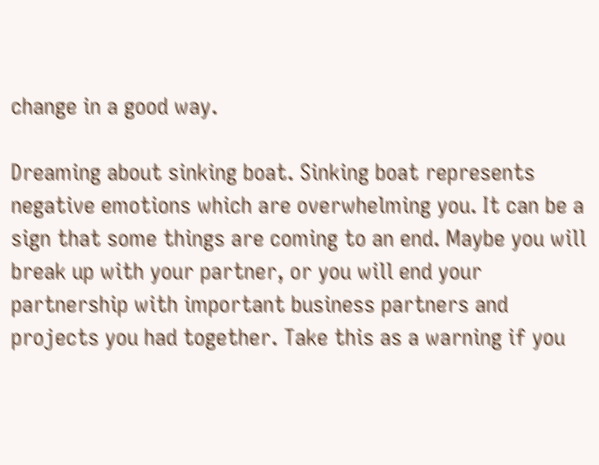change in a good way.

Dreaming about sinking boat. Sinking boat represents negative emotions which are overwhelming you. It can be a sign that some things are coming to an end. Maybe you will break up with your partner, or you will end your partnership with important business partners and projects you had together. Take this as a warning if you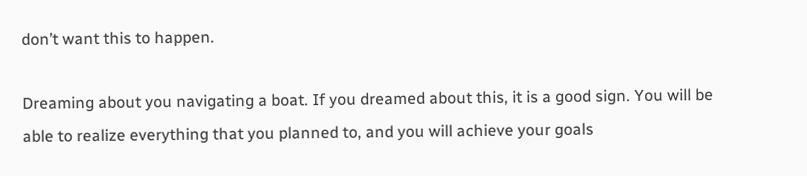don’t want this to happen.

Dreaming about you navigating a boat. If you dreamed about this, it is a good sign. You will be able to realize everything that you planned to, and you will achieve your goals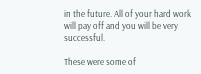in the future. All of your hard work will pay off and you will be very successful.

These were some of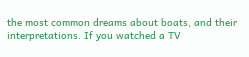the most common dreams about boats, and their interpretations. If you watched a TV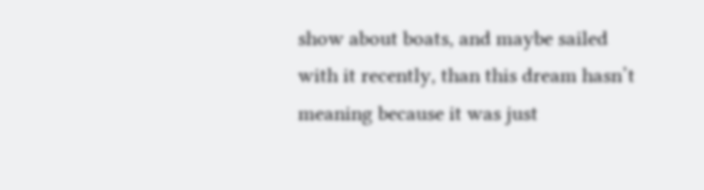show about boats, and maybe sailed with it recently, than this dream hasn’t meaning because it was just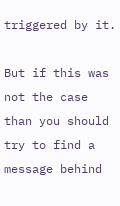triggered by it.

But if this was not the case than you should try to find a message behind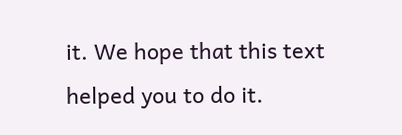it. We hope that this text helped you to do it.